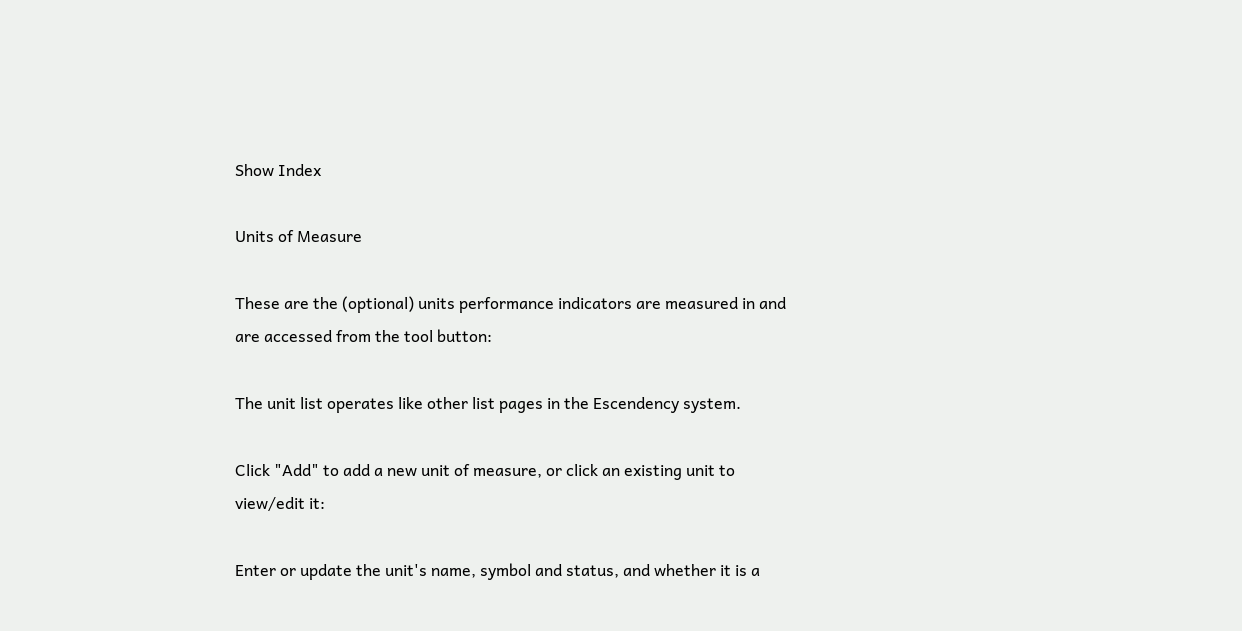Show Index

Units of Measure

These are the (optional) units performance indicators are measured in and are accessed from the tool button:

The unit list operates like other list pages in the Escendency system.

Click "Add" to add a new unit of measure, or click an existing unit to view/edit it:

Enter or update the unit's name, symbol and status, and whether it is a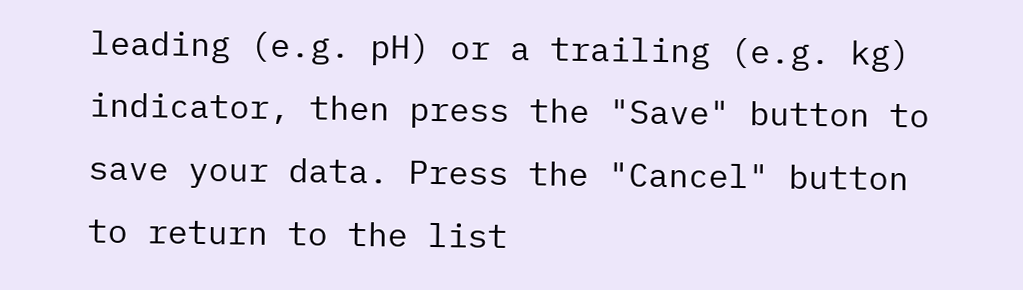leading (e.g. pH) or a trailing (e.g. kg) indicator, then press the "Save" button to save your data. Press the "Cancel" button to return to the list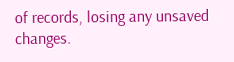of records, losing any unsaved changes.